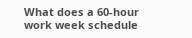What does a 60-hour work week schedule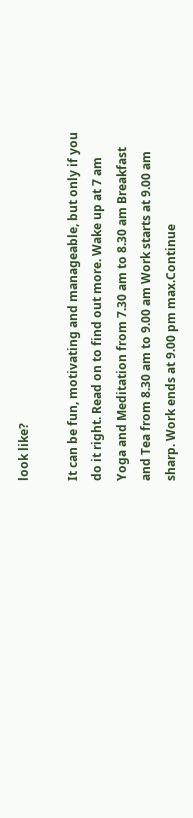look like?

It can be fun, motivating and manageable, but only if you do it right. Read on to find out more. Wake up at 7 am Yoga and Meditation from 7.30 am to 8.30 am Breakfast and Tea from 8.30 am to 9.00 am Work starts at 9.00 am sharp. Work ends at 9.00 pm max.Continue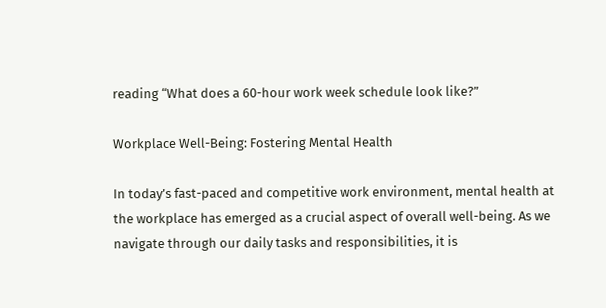reading “What does a 60-hour work week schedule look like?”

Workplace Well-Being: Fostering Mental Health

In today’s fast-paced and competitive work environment, mental health at the workplace has emerged as a crucial aspect of overall well-being. As we navigate through our daily tasks and responsibilities, it is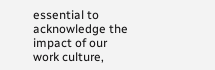essential to acknowledge the impact of our work culture,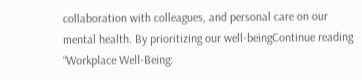collaboration with colleagues, and personal care on our mental health. By prioritizing our well-beingContinue reading “Workplace Well-Being: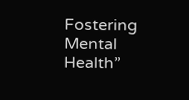Fostering Mental Health”